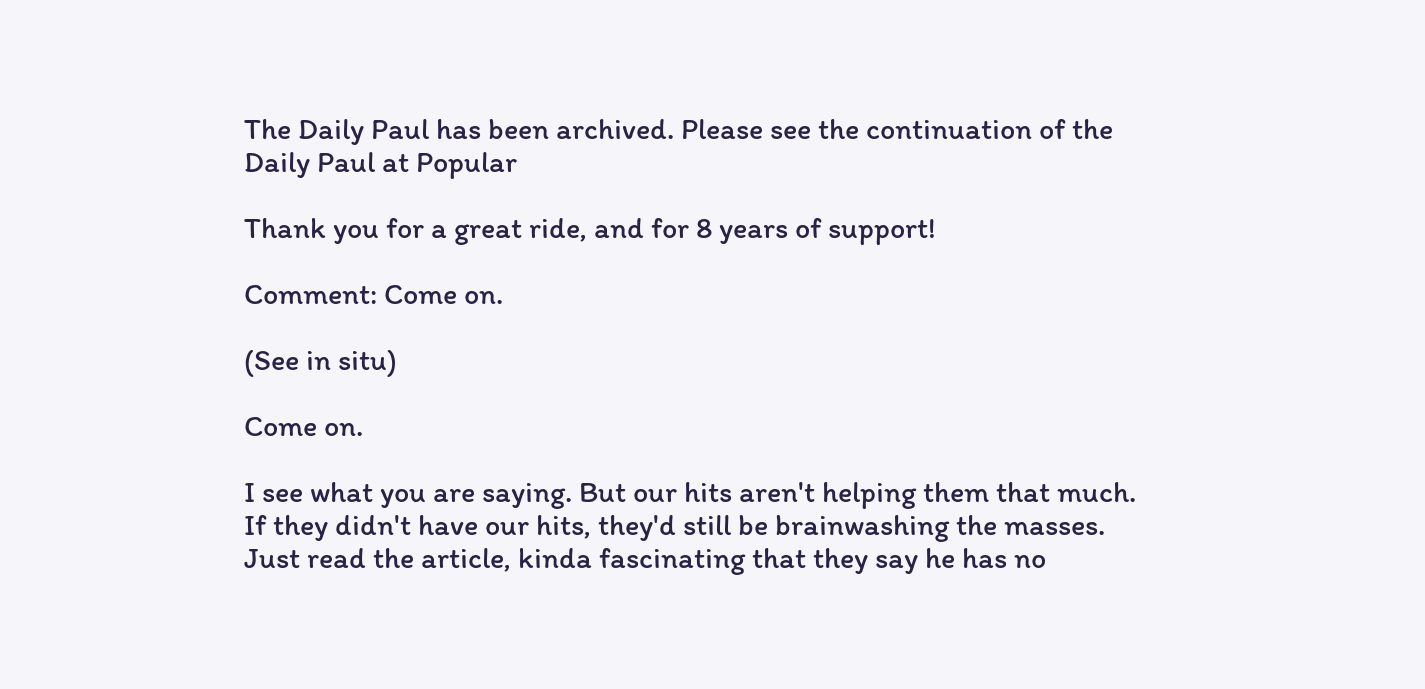The Daily Paul has been archived. Please see the continuation of the Daily Paul at Popular

Thank you for a great ride, and for 8 years of support!

Comment: Come on.

(See in situ)

Come on.

I see what you are saying. But our hits aren't helping them that much. If they didn't have our hits, they'd still be brainwashing the masses. Just read the article, kinda fascinating that they say he has no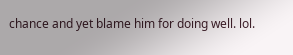chance and yet blame him for doing well. lol.